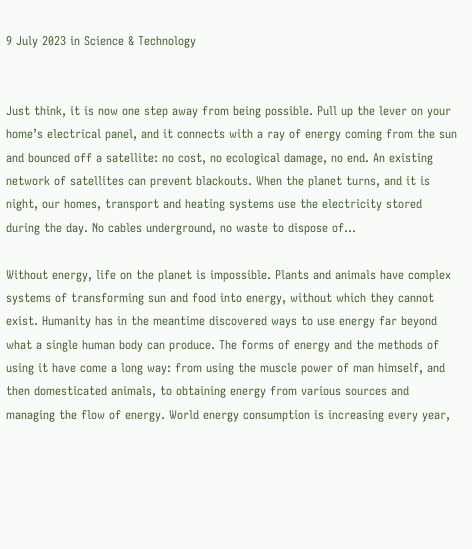9 July 2023 in Science & Technology


Just think, it is now one step away from being possible. Pull up the lever on your home’s electrical panel, and it connects with a ray of energy coming from the sun and bounced off a satellite: no cost, no ecological damage, no end. An existing network of satellites can prevent blackouts. When the planet turns, and it is night, our homes, transport and heating systems use the electricity stored during the day. No cables underground, no waste to dispose of…

Without energy, life on the planet is impossible. Plants and animals have complex systems of transforming sun and food into energy, without which they cannot exist. Humanity has in the meantime discovered ways to use energy far beyond what a single human body can produce. The forms of energy and the methods of using it have come a long way: from using the muscle power of man himself, and then domesticated animals, to obtaining energy from various sources and managing the flow of energy. World energy consumption is increasing every year,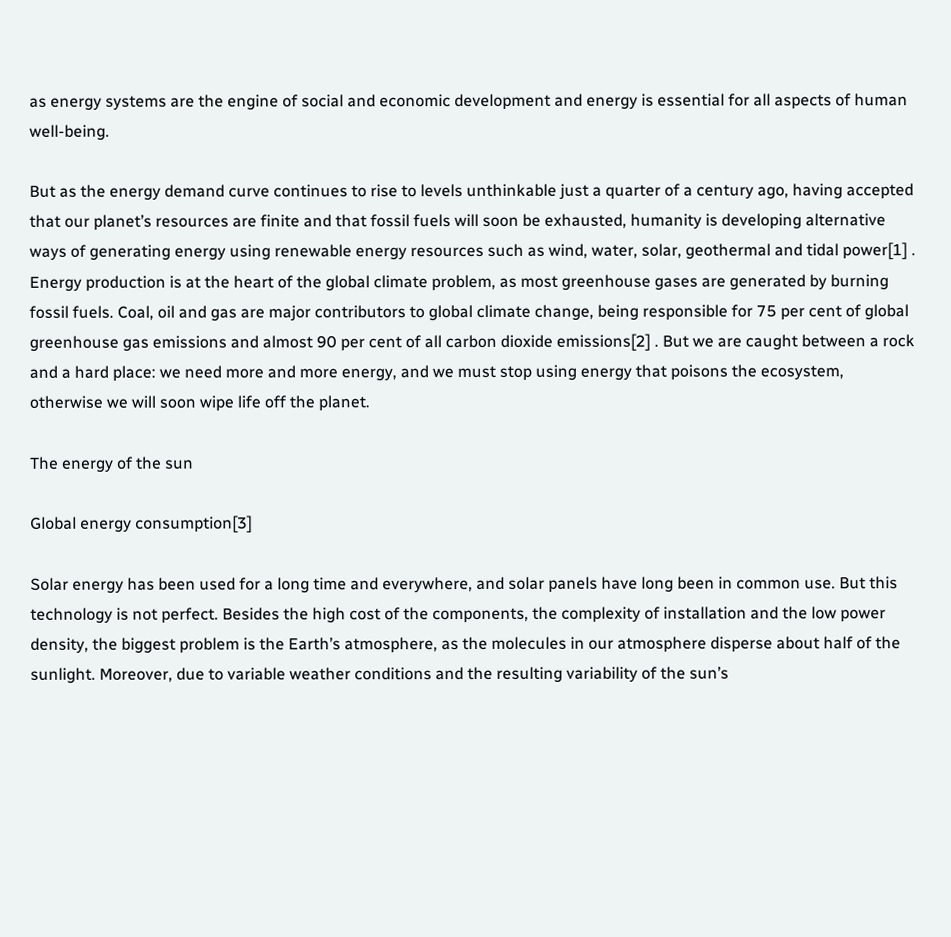as energy systems are the engine of social and economic development and energy is essential for all aspects of human well-being.

But as the energy demand curve continues to rise to levels unthinkable just a quarter of a century ago, having accepted that our planet’s resources are finite and that fossil fuels will soon be exhausted, humanity is developing alternative ways of generating energy using renewable energy resources such as wind, water, solar, geothermal and tidal power[1] . Energy production is at the heart of the global climate problem, as most greenhouse gases are generated by burning fossil fuels. Coal, oil and gas are major contributors to global climate change, being responsible for 75 per cent of global greenhouse gas emissions and almost 90 per cent of all carbon dioxide emissions[2] . But we are caught between a rock and a hard place: we need more and more energy, and we must stop using energy that poisons the ecosystem, otherwise we will soon wipe life off the planet.

The energy of the sun

Global energy consumption[3]

Solar energy has been used for a long time and everywhere, and solar panels have long been in common use. But this technology is not perfect. Besides the high cost of the components, the complexity of installation and the low power density, the biggest problem is the Earth’s atmosphere, as the molecules in our atmosphere disperse about half of the sunlight. Moreover, due to variable weather conditions and the resulting variability of the sun’s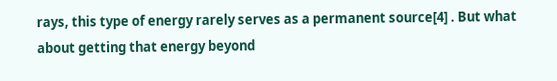rays, this type of energy rarely serves as a permanent source[4] . But what about getting that energy beyond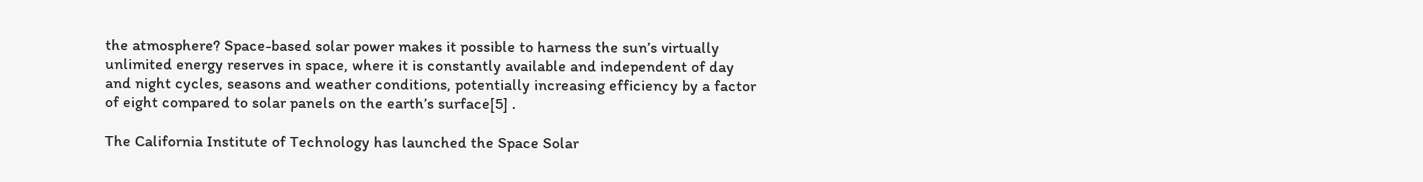the atmosphere? Space-based solar power makes it possible to harness the sun’s virtually unlimited energy reserves in space, where it is constantly available and independent of day and night cycles, seasons and weather conditions, potentially increasing efficiency by a factor of eight compared to solar panels on the earth’s surface[5] .

The California Institute of Technology has launched the Space Solar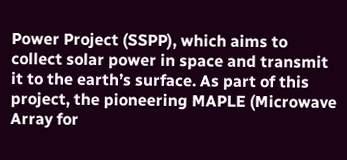Power Project (SSPP), which aims to collect solar power in space and transmit it to the earth’s surface. As part of this project, the pioneering MAPLE (Microwave Array for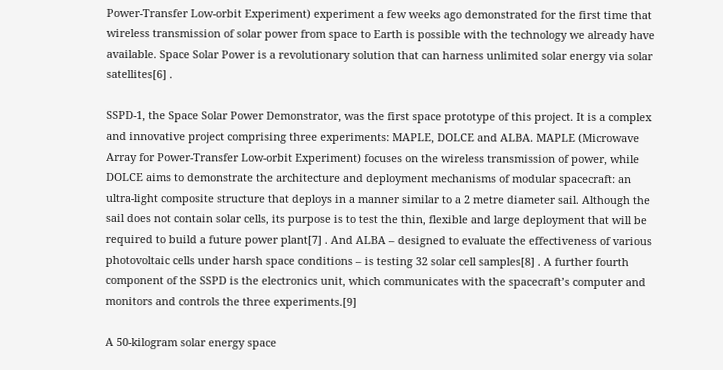Power-Transfer Low-orbit Experiment) experiment a few weeks ago demonstrated for the first time that wireless transmission of solar power from space to Earth is possible with the technology we already have available. Space Solar Power is a revolutionary solution that can harness unlimited solar energy via solar satellites[6] .

SSPD-1, the Space Solar Power Demonstrator, was the first space prototype of this project. It is a complex and innovative project comprising three experiments: MAPLE, DOLCE and ALBA. MAPLE (Microwave Array for Power-Transfer Low-orbit Experiment) focuses on the wireless transmission of power, while DOLCE aims to demonstrate the architecture and deployment mechanisms of modular spacecraft: an ultra-light composite structure that deploys in a manner similar to a 2 metre diameter sail. Although the sail does not contain solar cells, its purpose is to test the thin, flexible and large deployment that will be required to build a future power plant[7] . And ALBA – designed to evaluate the effectiveness of various photovoltaic cells under harsh space conditions – is testing 32 solar cell samples[8] . A further fourth component of the SSPD is the electronics unit, which communicates with the spacecraft’s computer and monitors and controls the three experiments.[9]

A 50-kilogram solar energy space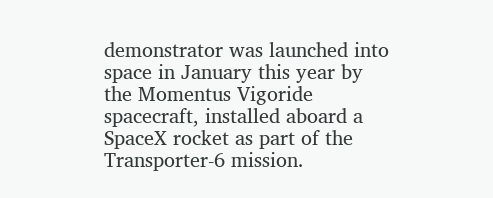demonstrator was launched into space in January this year by the Momentus Vigoride spacecraft, installed aboard a SpaceX rocket as part of the Transporter-6 mission.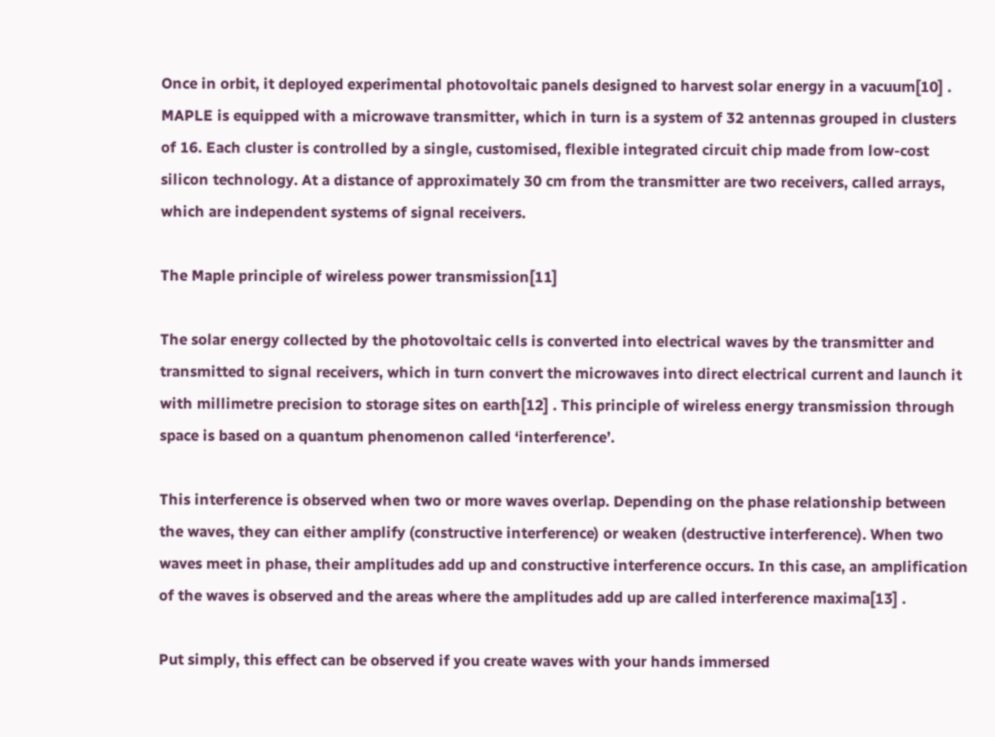Once in orbit, it deployed experimental photovoltaic panels designed to harvest solar energy in a vacuum[10] . MAPLE is equipped with a microwave transmitter, which in turn is a system of 32 antennas grouped in clusters of 16. Each cluster is controlled by a single, customised, flexible integrated circuit chip made from low-cost silicon technology. At a distance of approximately 30 cm from the transmitter are two receivers, called arrays, which are independent systems of signal receivers.

The Maple principle of wireless power transmission[11]

The solar energy collected by the photovoltaic cells is converted into electrical waves by the transmitter and transmitted to signal receivers, which in turn convert the microwaves into direct electrical current and launch it with millimetre precision to storage sites on earth[12] . This principle of wireless energy transmission through space is based on a quantum phenomenon called ‘interference’.

This interference is observed when two or more waves overlap. Depending on the phase relationship between the waves, they can either amplify (constructive interference) or weaken (destructive interference). When two waves meet in phase, their amplitudes add up and constructive interference occurs. In this case, an amplification of the waves is observed and the areas where the amplitudes add up are called interference maxima[13] .

Put simply, this effect can be observed if you create waves with your hands immersed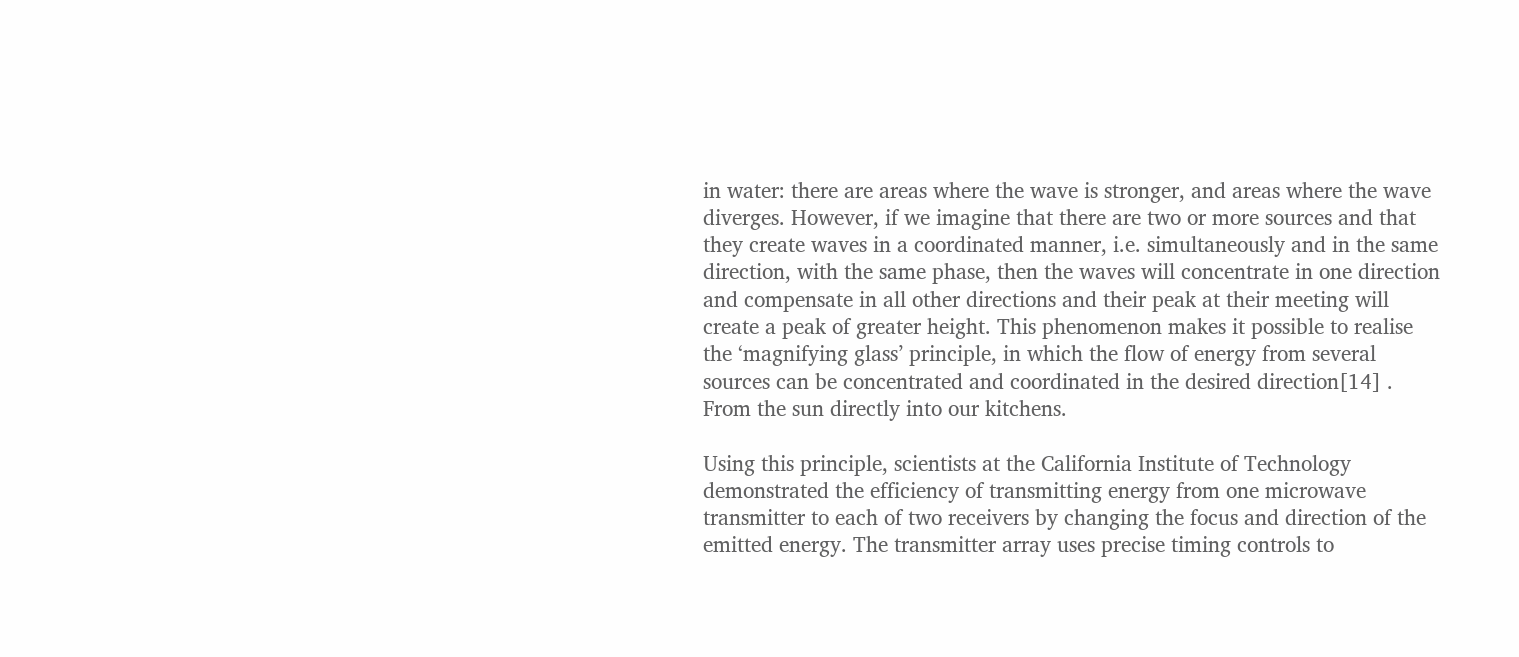in water: there are areas where the wave is stronger, and areas where the wave diverges. However, if we imagine that there are two or more sources and that they create waves in a coordinated manner, i.e. simultaneously and in the same direction, with the same phase, then the waves will concentrate in one direction and compensate in all other directions and their peak at their meeting will create a peak of greater height. This phenomenon makes it possible to realise the ‘magnifying glass’ principle, in which the flow of energy from several sources can be concentrated and coordinated in the desired direction[14] . From the sun directly into our kitchens.

Using this principle, scientists at the California Institute of Technology demonstrated the efficiency of transmitting energy from one microwave transmitter to each of two receivers by changing the focus and direction of the emitted energy. The transmitter array uses precise timing controls to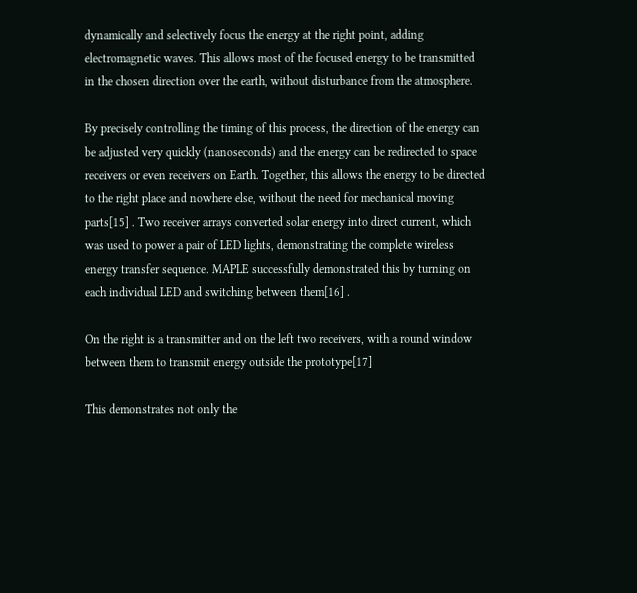dynamically and selectively focus the energy at the right point, adding electromagnetic waves. This allows most of the focused energy to be transmitted in the chosen direction over the earth, without disturbance from the atmosphere.

By precisely controlling the timing of this process, the direction of the energy can be adjusted very quickly (nanoseconds) and the energy can be redirected to space receivers or even receivers on Earth. Together, this allows the energy to be directed to the right place and nowhere else, without the need for mechanical moving parts[15] . Two receiver arrays converted solar energy into direct current, which was used to power a pair of LED lights, demonstrating the complete wireless energy transfer sequence. MAPLE successfully demonstrated this by turning on each individual LED and switching between them[16] .

On the right is a transmitter and on the left two receivers, with a round window between them to transmit energy outside the prototype[17]

This demonstrates not only the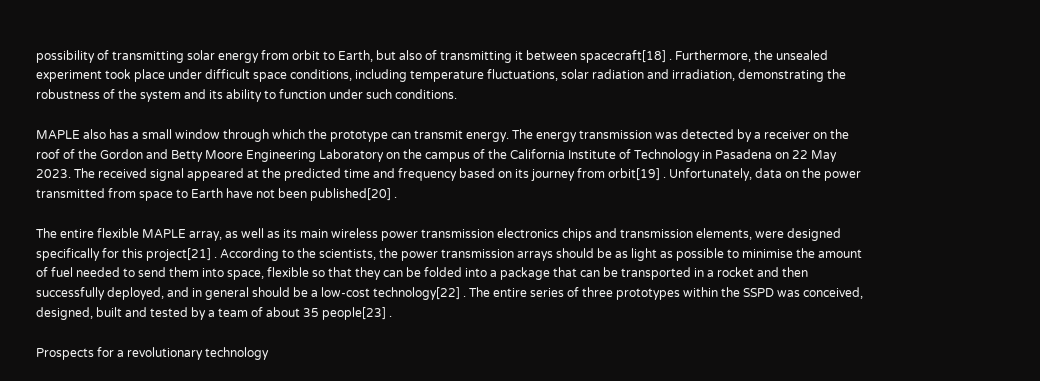possibility of transmitting solar energy from orbit to Earth, but also of transmitting it between spacecraft[18] . Furthermore, the unsealed experiment took place under difficult space conditions, including temperature fluctuations, solar radiation and irradiation, demonstrating the robustness of the system and its ability to function under such conditions.

MAPLE also has a small window through which the prototype can transmit energy. The energy transmission was detected by a receiver on the roof of the Gordon and Betty Moore Engineering Laboratory on the campus of the California Institute of Technology in Pasadena on 22 May 2023. The received signal appeared at the predicted time and frequency based on its journey from orbit[19] . Unfortunately, data on the power transmitted from space to Earth have not been published[20] .

The entire flexible MAPLE array, as well as its main wireless power transmission electronics chips and transmission elements, were designed specifically for this project[21] . According to the scientists, the power transmission arrays should be as light as possible to minimise the amount of fuel needed to send them into space, flexible so that they can be folded into a package that can be transported in a rocket and then successfully deployed, and in general should be a low-cost technology[22] . The entire series of three prototypes within the SSPD was conceived, designed, built and tested by a team of about 35 people[23] .

Prospects for a revolutionary technology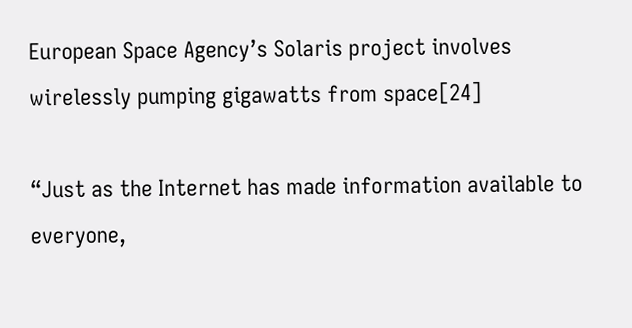European Space Agency’s Solaris project involves wirelessly pumping gigawatts from space[24]

“Just as the Internet has made information available to everyone,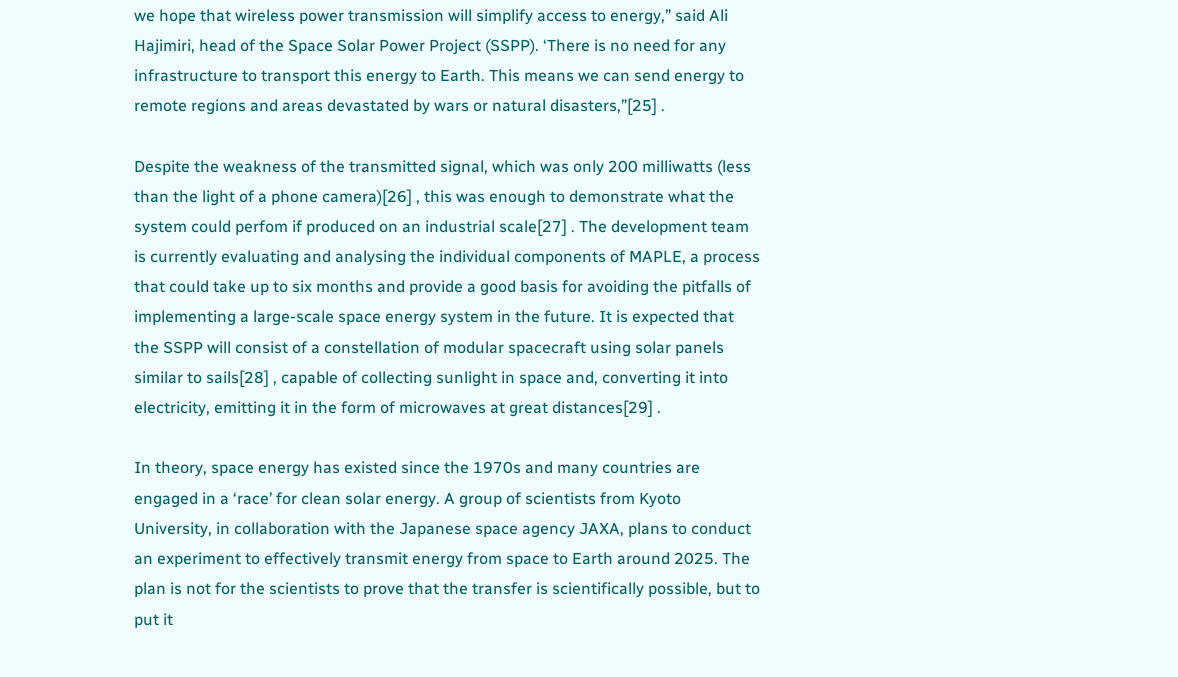we hope that wireless power transmission will simplify access to energy,” said Ali Hajimiri, head of the Space Solar Power Project (SSPP). ‘There is no need for any infrastructure to transport this energy to Earth. This means we can send energy to remote regions and areas devastated by wars or natural disasters,”[25] .

Despite the weakness of the transmitted signal, which was only 200 milliwatts (less than the light of a phone camera)[26] , this was enough to demonstrate what the system could perfom if produced on an industrial scale[27] . The development team is currently evaluating and analysing the individual components of MAPLE, a process that could take up to six months and provide a good basis for avoiding the pitfalls of implementing a large-scale space energy system in the future. It is expected that the SSPP will consist of a constellation of modular spacecraft using solar panels similar to sails[28] , capable of collecting sunlight in space and, converting it into electricity, emitting it in the form of microwaves at great distances[29] .

In theory, space energy has existed since the 1970s and many countries are engaged in a ‘race’ for clean solar energy. A group of scientists from Kyoto University, in collaboration with the Japanese space agency JAXA, plans to conduct an experiment to effectively transmit energy from space to Earth around 2025. The plan is not for the scientists to prove that the transfer is scientifically possible, but to put it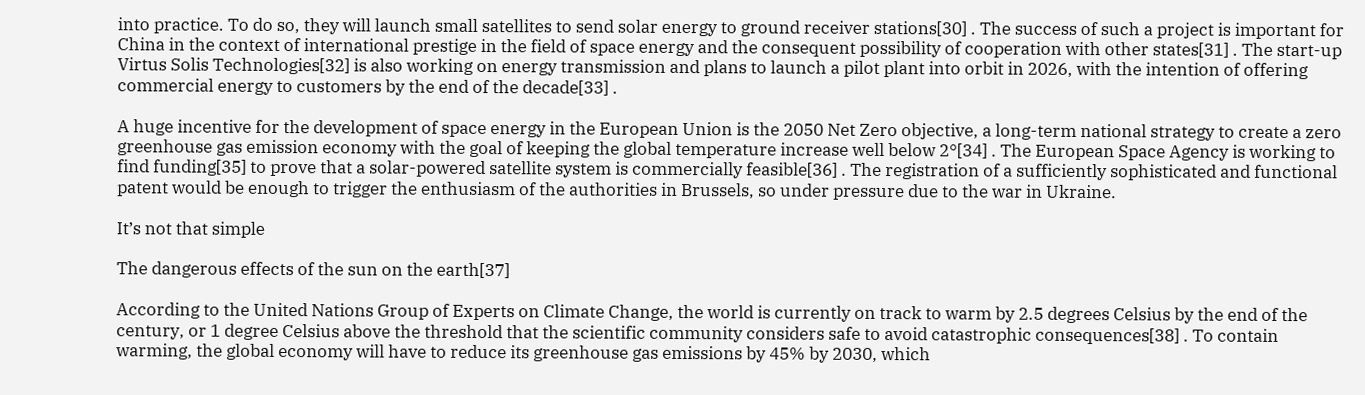into practice. To do so, they will launch small satellites to send solar energy to ground receiver stations[30] . The success of such a project is important for China in the context of international prestige in the field of space energy and the consequent possibility of cooperation with other states[31] . The start-up Virtus Solis Technologies[32] is also working on energy transmission and plans to launch a pilot plant into orbit in 2026, with the intention of offering commercial energy to customers by the end of the decade[33] .

A huge incentive for the development of space energy in the European Union is the 2050 Net Zero objective, a long-term national strategy to create a zero greenhouse gas emission economy with the goal of keeping the global temperature increase well below 2°[34] . The European Space Agency is working to find funding[35] to prove that a solar-powered satellite system is commercially feasible[36] . The registration of a sufficiently sophisticated and functional patent would be enough to trigger the enthusiasm of the authorities in Brussels, so under pressure due to the war in Ukraine.

It’s not that simple

The dangerous effects of the sun on the earth[37]

According to the United Nations Group of Experts on Climate Change, the world is currently on track to warm by 2.5 degrees Celsius by the end of the century, or 1 degree Celsius above the threshold that the scientific community considers safe to avoid catastrophic consequences[38] . To contain warming, the global economy will have to reduce its greenhouse gas emissions by 45% by 2030, which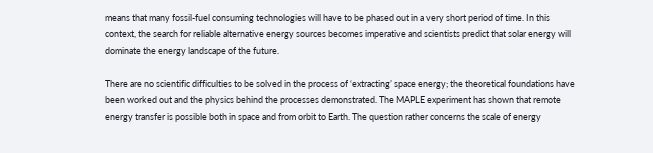means that many fossil-fuel consuming technologies will have to be phased out in a very short period of time. In this context, the search for reliable alternative energy sources becomes imperative and scientists predict that solar energy will dominate the energy landscape of the future.

There are no scientific difficulties to be solved in the process of ‘extracting’ space energy; the theoretical foundations have been worked out and the physics behind the processes demonstrated. The MAPLE experiment has shown that remote energy transfer is possible both in space and from orbit to Earth. The question rather concerns the scale of energy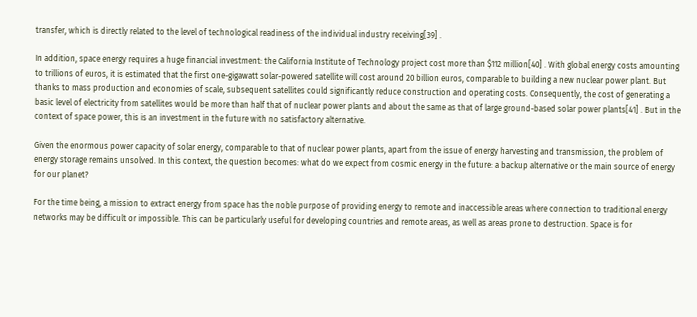transfer, which is directly related to the level of technological readiness of the individual industry receiving[39] .

In addition, space energy requires a huge financial investment: the California Institute of Technology project cost more than $112 million[40] . With global energy costs amounting to trillions of euros, it is estimated that the first one-gigawatt solar-powered satellite will cost around 20 billion euros, comparable to building a new nuclear power plant. But thanks to mass production and economies of scale, subsequent satellites could significantly reduce construction and operating costs. Consequently, the cost of generating a basic level of electricity from satellites would be more than half that of nuclear power plants and about the same as that of large ground-based solar power plants[41] . But in the context of space power, this is an investment in the future with no satisfactory alternative.

Given the enormous power capacity of solar energy, comparable to that of nuclear power plants, apart from the issue of energy harvesting and transmission, the problem of energy storage remains unsolved. In this context, the question becomes: what do we expect from cosmic energy in the future: a backup alternative or the main source of energy for our planet?

For the time being, a mission to extract energy from space has the noble purpose of providing energy to remote and inaccessible areas where connection to traditional energy networks may be difficult or impossible. This can be particularly useful for developing countries and remote areas, as well as areas prone to destruction. Space is for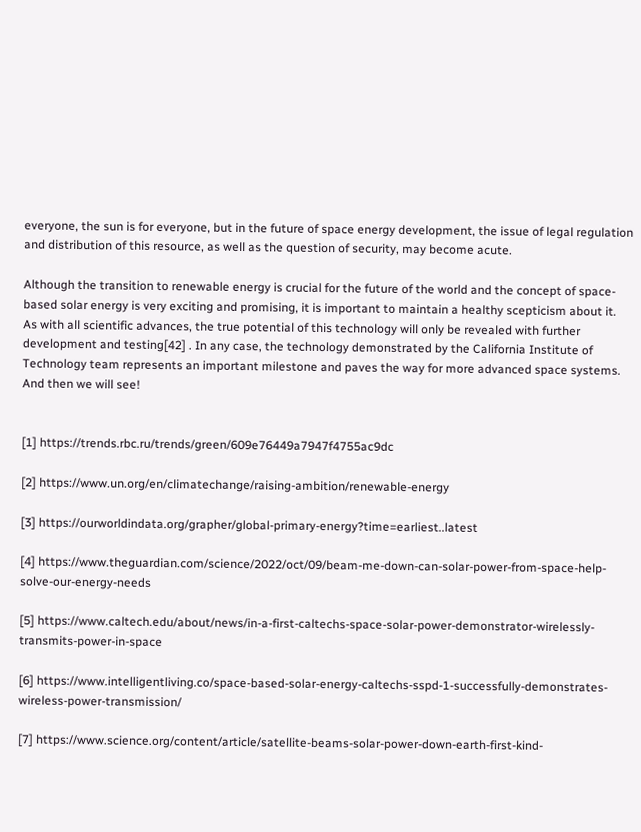everyone, the sun is for everyone, but in the future of space energy development, the issue of legal regulation and distribution of this resource, as well as the question of security, may become acute.

Although the transition to renewable energy is crucial for the future of the world and the concept of space-based solar energy is very exciting and promising, it is important to maintain a healthy scepticism about it. As with all scientific advances, the true potential of this technology will only be revealed with further development and testing[42] . In any case, the technology demonstrated by the California Institute of Technology team represents an important milestone and paves the way for more advanced space systems. And then we will see!


[1] https://trends.rbc.ru/trends/green/609e76449a7947f4755ac9dc

[2] https://www.un.org/en/climatechange/raising-ambition/renewable-energy

[3] https://ourworldindata.org/grapher/global-primary-energy?time=earliest..latest

[4] https://www.theguardian.com/science/2022/oct/09/beam-me-down-can-solar-power-from-space-help-solve-our-energy-needs

[5] https://www.caltech.edu/about/news/in-a-first-caltechs-space-solar-power-demonstrator-wirelessly-transmits-power-in-space

[6] https://www.intelligentliving.co/space-based-solar-energy-caltechs-sspd-1-successfully-demonstrates-wireless-power-transmission/

[7] https://www.science.org/content/article/satellite-beams-solar-power-down-earth-first-kind-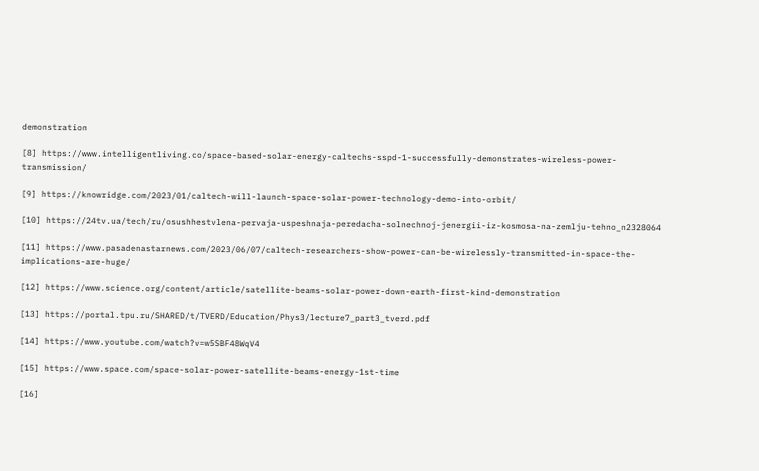demonstration

[8] https://www.intelligentliving.co/space-based-solar-energy-caltechs-sspd-1-successfully-demonstrates-wireless-power-transmission/

[9] https://knowridge.com/2023/01/caltech-will-launch-space-solar-power-technology-demo-into-orbit/

[10] https://24tv.ua/tech/ru/osushhestvlena-pervaja-uspeshnaja-peredacha-solnechnoj-jenergii-iz-kosmosa-na-zemlju-tehno_n2328064

[11] https://www.pasadenastarnews.com/2023/06/07/caltech-researchers-show-power-can-be-wirelessly-transmitted-in-space-the-implications-are-huge/

[12] https://www.science.org/content/article/satellite-beams-solar-power-down-earth-first-kind-demonstration

[13] https://portal.tpu.ru/SHARED/t/TVERD/Education/Phys3/lecture7_part3_tverd.pdf

[14] https://www.youtube.com/watch?v=w5SBF48WqV4

[15] https://www.space.com/space-solar-power-satellite-beams-energy-1st-time

[16]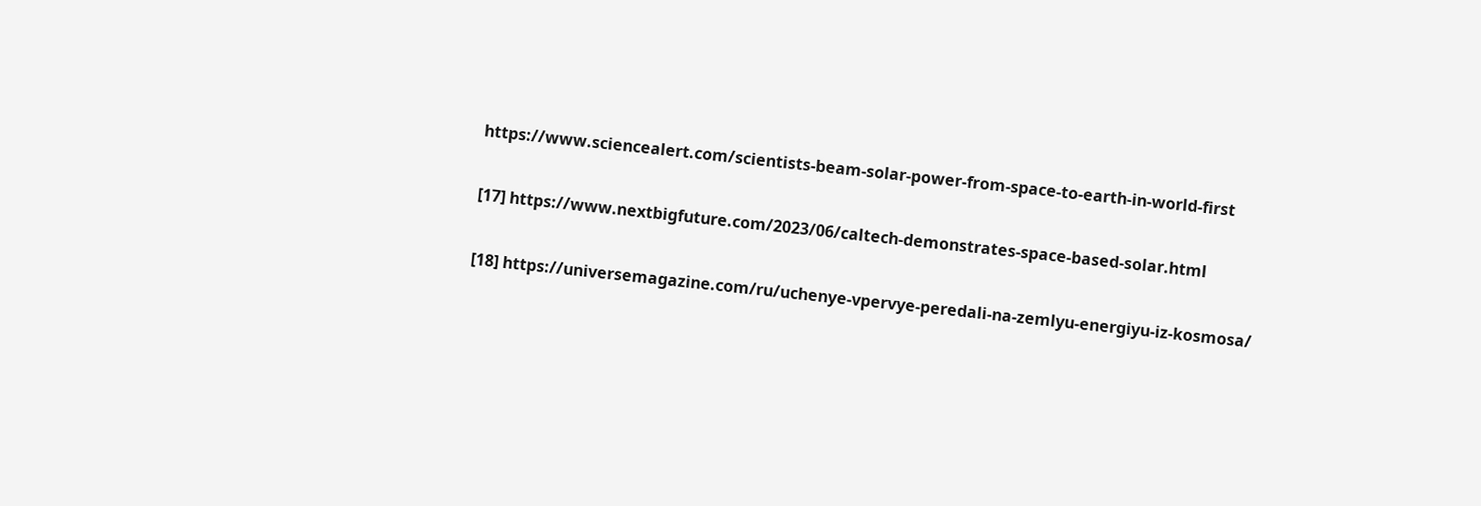https://www.sciencealert.com/scientists-beam-solar-power-from-space-to-earth-in-world-first

[17] https://www.nextbigfuture.com/2023/06/caltech-demonstrates-space-based-solar.html

[18] https://universemagazine.com/ru/uchenye-vpervye-peredali-na-zemlyu-energiyu-iz-kosmosa/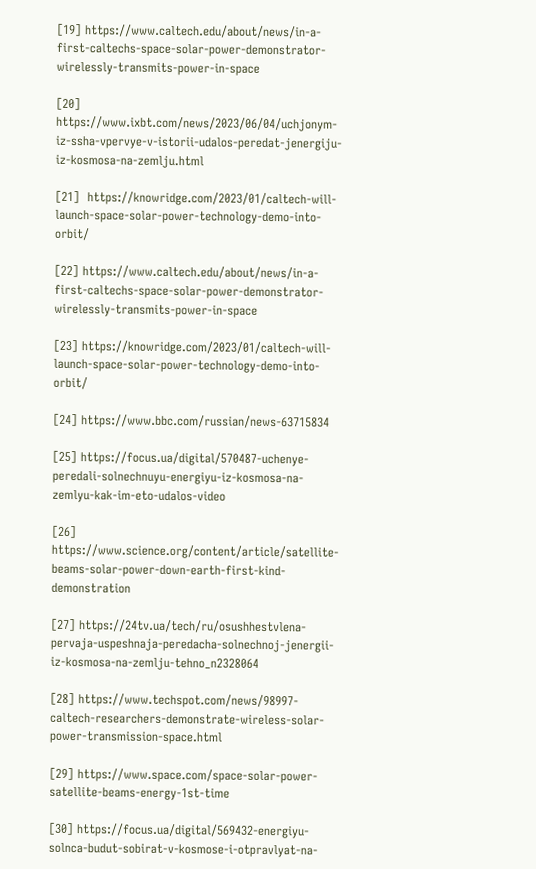[19] https://www.caltech.edu/about/news/in-a-first-caltechs-space-solar-power-demonstrator-wirelessly-transmits-power-in-space

[20] https://www.ixbt.com/news/2023/06/04/uchjonym-iz-ssha-vpervye-v-istorii-udalos-peredat-jenergiju-iz-kosmosa-na-zemlju.html

[21]  https://knowridge.com/2023/01/caltech-will-launch-space-solar-power-technology-demo-into-orbit/

[22] https://www.caltech.edu/about/news/in-a-first-caltechs-space-solar-power-demonstrator-wirelessly-transmits-power-in-space

[23] https://knowridge.com/2023/01/caltech-will-launch-space-solar-power-technology-demo-into-orbit/

[24] https://www.bbc.com/russian/news-63715834

[25] https://focus.ua/digital/570487-uchenye-peredali-solnechnuyu-energiyu-iz-kosmosa-na-zemlyu-kak-im-eto-udalos-video

[26] https://www.science.org/content/article/satellite-beams-solar-power-down-earth-first-kind-demonstration

[27] https://24tv.ua/tech/ru/osushhestvlena-pervaja-uspeshnaja-peredacha-solnechnoj-jenergii-iz-kosmosa-na-zemlju-tehno_n2328064

[28] https://www.techspot.com/news/98997-caltech-researchers-demonstrate-wireless-solar-power-transmission-space.html

[29] https://www.space.com/space-solar-power-satellite-beams-energy-1st-time

[30] https://focus.ua/digital/569432-energiyu-solnca-budut-sobirat-v-kosmose-i-otpravlyat-na-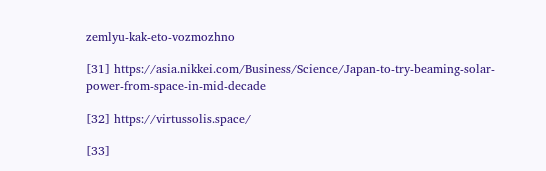zemlyu-kak-eto-vozmozhno

[31] https://asia.nikkei.com/Business/Science/Japan-to-try-beaming-solar-power-from-space-in-mid-decade

[32] https://virtussolis.space/

[33]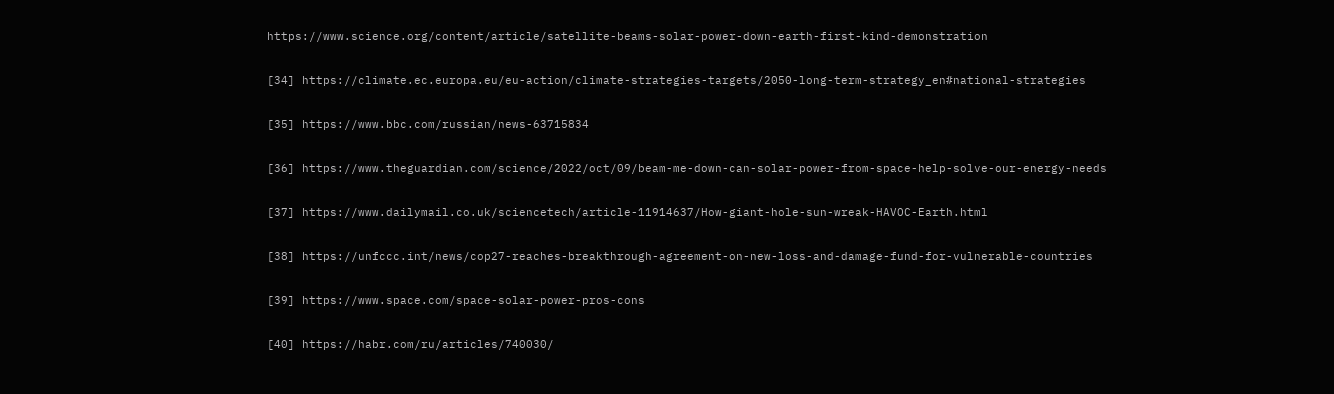https://www.science.org/content/article/satellite-beams-solar-power-down-earth-first-kind-demonstration

[34] https://climate.ec.europa.eu/eu-action/climate-strategies-targets/2050-long-term-strategy_en#national-strategies

[35] https://www.bbc.com/russian/news-63715834

[36] https://www.theguardian.com/science/2022/oct/09/beam-me-down-can-solar-power-from-space-help-solve-our-energy-needs

[37] https://www.dailymail.co.uk/sciencetech/article-11914637/How-giant-hole-sun-wreak-HAVOC-Earth.html

[38] https://unfccc.int/news/cop27-reaches-breakthrough-agreement-on-new-loss-and-damage-fund-for-vulnerable-countries

[39] https://www.space.com/space-solar-power-pros-cons

[40] https://habr.com/ru/articles/740030/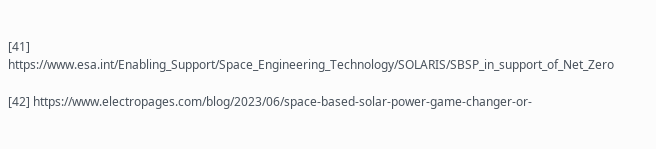[41] https://www.esa.int/Enabling_Support/Space_Engineering_Technology/SOLARIS/SBSP_in_support_of_Net_Zero

[42] https://www.electropages.com/blog/2023/06/space-based-solar-power-game-changer-or-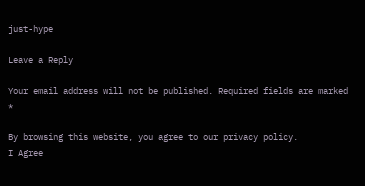just-hype

Leave a Reply

Your email address will not be published. Required fields are marked *

By browsing this website, you agree to our privacy policy.
I Agree